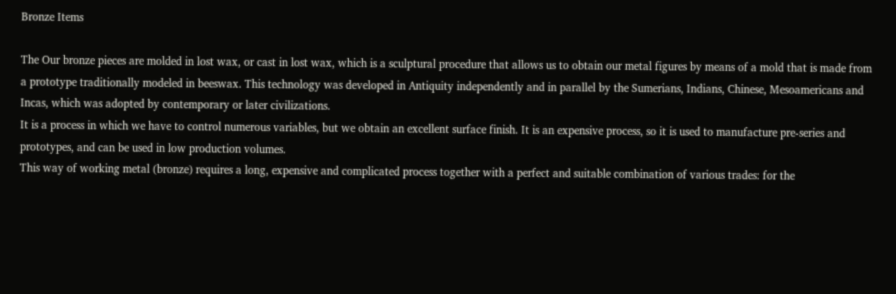Bronze Items

The Our bronze pieces are molded in lost wax, or cast in lost wax, which is a sculptural procedure that allows us to obtain our metal figures by means of a mold that is made from a prototype traditionally modeled in beeswax. This technology was developed in Antiquity independently and in parallel by the Sumerians, Indians, Chinese, Mesoamericans and Incas, which was adopted by contemporary or later civilizations.
It is a process in which we have to control numerous variables, but we obtain an excellent surface finish. It is an expensive process, so it is used to manufacture pre-series and prototypes, and can be used in low production volumes.
This way of working metal (bronze) requires a long, expensive and complicated process together with a perfect and suitable combination of various trades: for the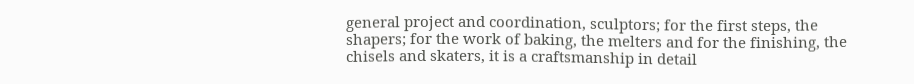general project and coordination, sculptors; for the first steps, the shapers; for the work of baking, the melters and for the finishing, the chisels and skaters, it is a craftsmanship in detail